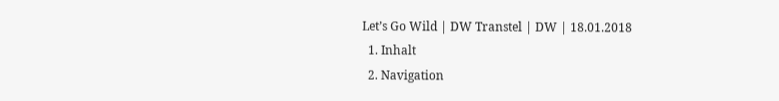Let’s Go Wild | DW Transtel | DW | 18.01.2018
  1. Inhalt
  2. Navigation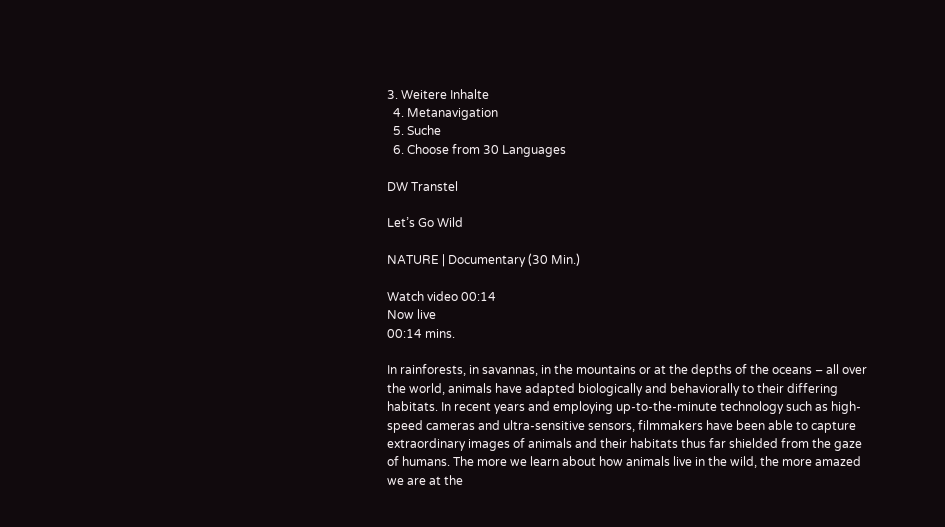3. Weitere Inhalte
  4. Metanavigation
  5. Suche
  6. Choose from 30 Languages

DW Transtel

Let’s Go Wild

NATURE | Documentary (30 Min.)

Watch video 00:14
Now live
00:14 mins.

In rainforests, in savannas, in the mountains or at the depths of the oceans – all over the world, animals have adapted biologically and behaviorally to their differing habitats. In recent years and employing up-to-the-minute technology such as high-speed cameras and ultra-sensitive sensors, filmmakers have been able to capture extraordinary images of animals and their habitats thus far shielded from the gaze of humans. The more we learn about how animals live in the wild, the more amazed we are at the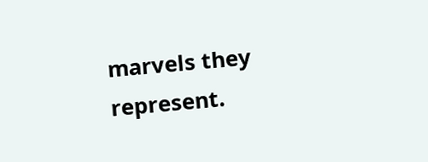marvels they represent.